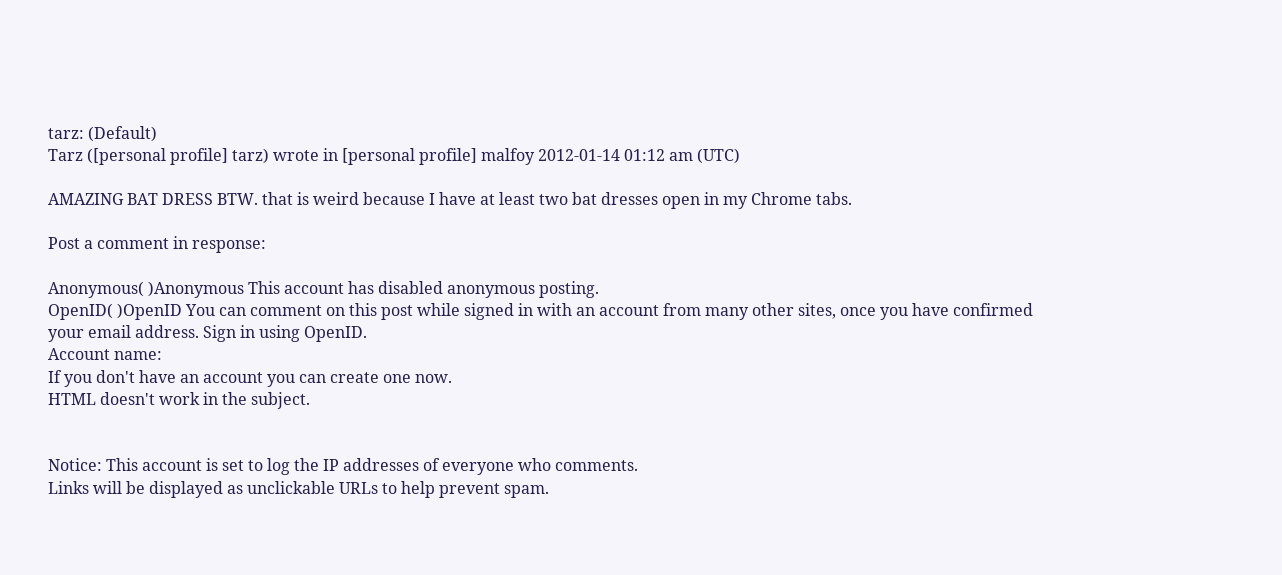tarz: (Default)
Tarz ([personal profile] tarz) wrote in [personal profile] malfoy 2012-01-14 01:12 am (UTC)

AMAZING BAT DRESS BTW. that is weird because I have at least two bat dresses open in my Chrome tabs.

Post a comment in response:

Anonymous( )Anonymous This account has disabled anonymous posting.
OpenID( )OpenID You can comment on this post while signed in with an account from many other sites, once you have confirmed your email address. Sign in using OpenID.
Account name:
If you don't have an account you can create one now.
HTML doesn't work in the subject.


Notice: This account is set to log the IP addresses of everyone who comments.
Links will be displayed as unclickable URLs to help prevent spam.